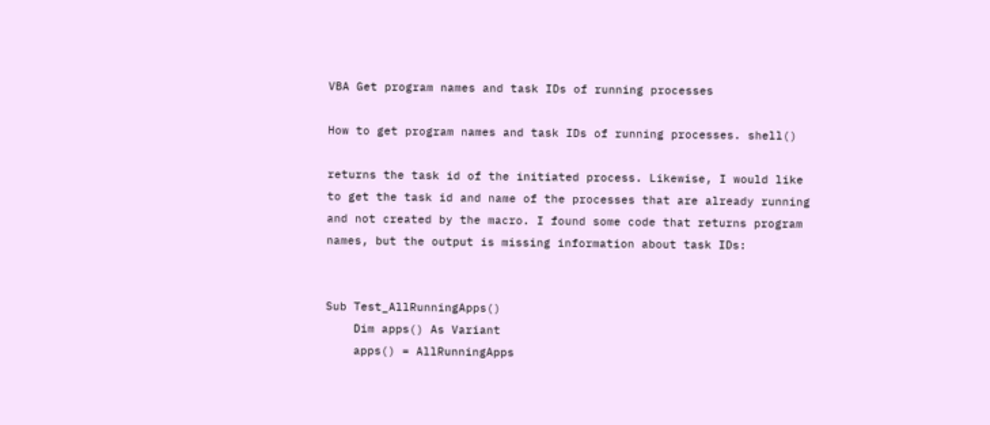VBA Get program names and task IDs of running processes

How to get program names and task IDs of running processes. shell()

returns the task id of the initiated process. Likewise, I would like to get the task id and name of the processes that are already running and not created by the macro. I found some code that returns program names, but the output is missing information about task IDs:


Sub Test_AllRunningApps()
    Dim apps() As Variant
    apps() = AllRunningApps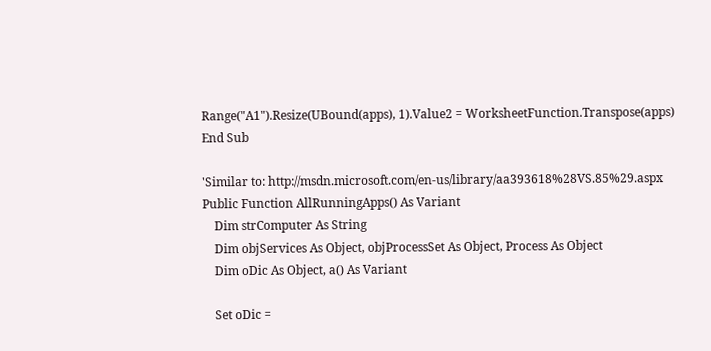Range("A1").Resize(UBound(apps), 1).Value2 = WorksheetFunction.Transpose(apps)
End Sub

'Similar to: http://msdn.microsoft.com/en-us/library/aa393618%28VS.85%29.aspx
Public Function AllRunningApps() As Variant
    Dim strComputer As String
    Dim objServices As Object, objProcessSet As Object, Process As Object
    Dim oDic As Object, a() As Variant

    Set oDic =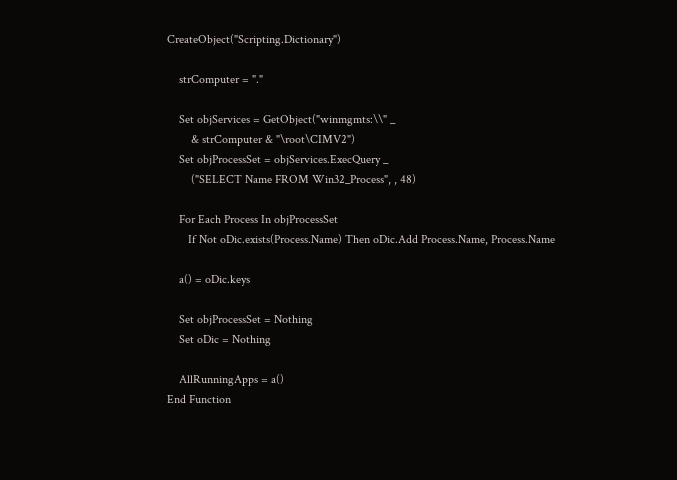CreateObject("Scripting.Dictionary")

    strComputer = "."

    Set objServices = GetObject("winmgmts:\\" _
        & strComputer & "\root\CIMV2")
    Set objProcessSet = objServices.ExecQuery _
        ("SELECT Name FROM Win32_Process", , 48)

    For Each Process In objProcessSet
       If Not oDic.exists(Process.Name) Then oDic.Add Process.Name, Process.Name

    a() = oDic.keys

    Set objProcessSet = Nothing
    Set oDic = Nothing

    AllRunningApps = a()
End Function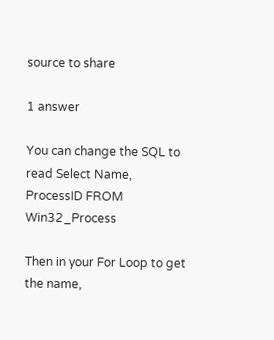source to share

1 answer

You can change the SQL to read Select Name, ProcessID FROM Win32_Process

Then in your For Loop to get the name,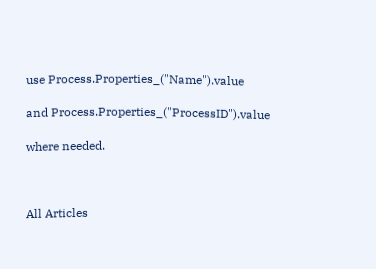use Process.Properties_("Name").value

and Process.Properties_("ProcessID").value

where needed.



All Articles